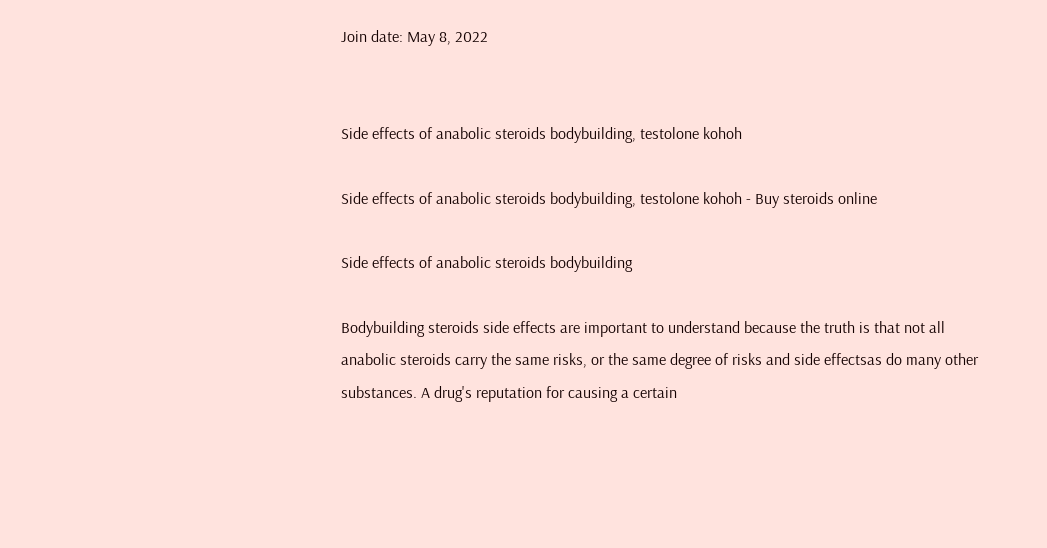Join date: May 8, 2022


Side effects of anabolic steroids bodybuilding, testolone kohoh

Side effects of anabolic steroids bodybuilding, testolone kohoh - Buy steroids online

Side effects of anabolic steroids bodybuilding

Bodybuilding steroids side effects are important to understand because the truth is that not all anabolic steroids carry the same risks, or the same degree of risks and side effectsas do many other substances. A drug's reputation for causing a certain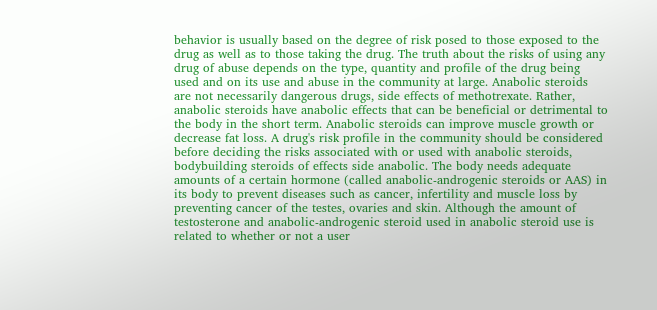behavior is usually based on the degree of risk posed to those exposed to the drug as well as to those taking the drug. The truth about the risks of using any drug of abuse depends on the type, quantity and profile of the drug being used and on its use and abuse in the community at large. Anabolic steroids are not necessarily dangerous drugs, side effects of methotrexate. Rather, anabolic steroids have anabolic effects that can be beneficial or detrimental to the body in the short term. Anabolic steroids can improve muscle growth or decrease fat loss. A drug's risk profile in the community should be considered before deciding the risks associated with or used with anabolic steroids, bodybuilding steroids of effects side anabolic. The body needs adequate amounts of a certain hormone (called anabolic-androgenic steroids or AAS) in its body to prevent diseases such as cancer, infertility and muscle loss by preventing cancer of the testes, ovaries and skin. Although the amount of testosterone and anabolic-androgenic steroid used in anabolic steroid use is related to whether or not a user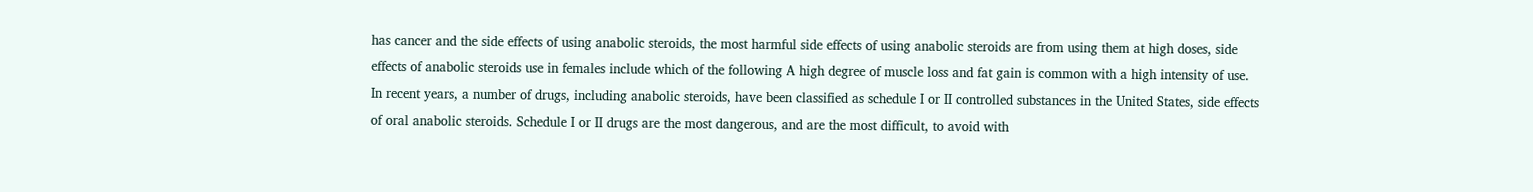has cancer and the side effects of using anabolic steroids, the most harmful side effects of using anabolic steroids are from using them at high doses, side effects of anabolic steroids use in females include which of the following A high degree of muscle loss and fat gain is common with a high intensity of use. In recent years, a number of drugs, including anabolic steroids, have been classified as schedule I or II controlled substances in the United States, side effects of oral anabolic steroids. Schedule I or II drugs are the most dangerous, and are the most difficult, to avoid with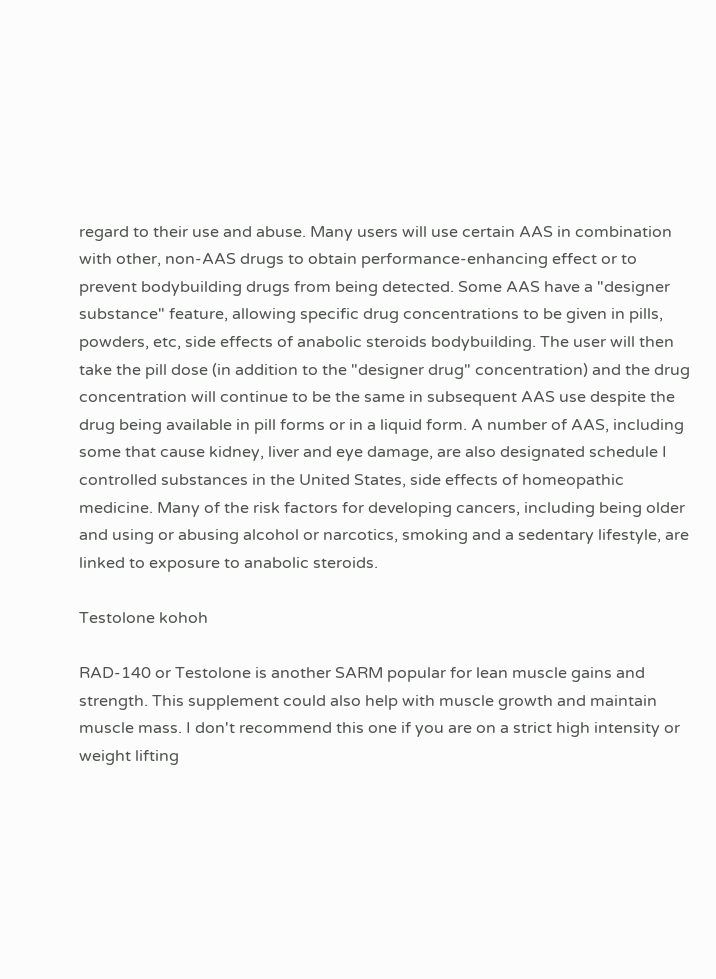regard to their use and abuse. Many users will use certain AAS in combination with other, non-AAS drugs to obtain performance-enhancing effect or to prevent bodybuilding drugs from being detected. Some AAS have a "designer substance" feature, allowing specific drug concentrations to be given in pills, powders, etc, side effects of anabolic steroids bodybuilding. The user will then take the pill dose (in addition to the "designer drug" concentration) and the drug concentration will continue to be the same in subsequent AAS use despite the drug being available in pill forms or in a liquid form. A number of AAS, including some that cause kidney, liver and eye damage, are also designated schedule I controlled substances in the United States, side effects of homeopathic medicine. Many of the risk factors for developing cancers, including being older and using or abusing alcohol or narcotics, smoking and a sedentary lifestyle, are linked to exposure to anabolic steroids.

Testolone kohoh

RAD-140 or Testolone is another SARM popular for lean muscle gains and strength. This supplement could also help with muscle growth and maintain muscle mass. I don't recommend this one if you are on a strict high intensity or weight lifting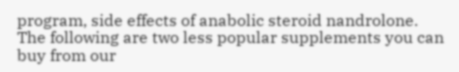program, side effects of anabolic steroid nandrolone. The following are two less popular supplements you can buy from our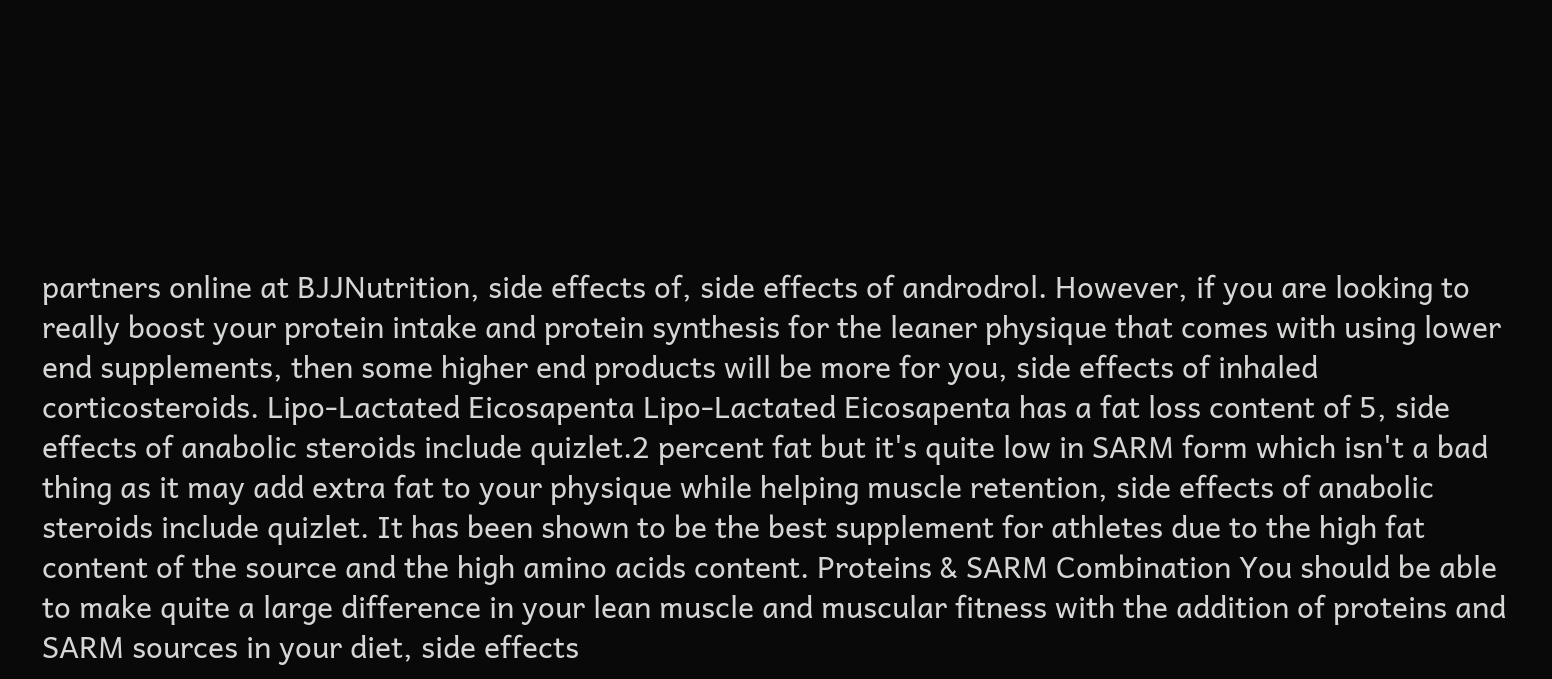partners online at BJJNutrition, side effects of, side effects of androdrol. However, if you are looking to really boost your protein intake and protein synthesis for the leaner physique that comes with using lower end supplements, then some higher end products will be more for you, side effects of inhaled corticosteroids. Lipo-Lactated Eicosapenta Lipo-Lactated Eicosapenta has a fat loss content of 5, side effects of anabolic steroids include quizlet.2 percent fat but it's quite low in SARM form which isn't a bad thing as it may add extra fat to your physique while helping muscle retention, side effects of anabolic steroids include quizlet. It has been shown to be the best supplement for athletes due to the high fat content of the source and the high amino acids content. Proteins & SARM Combination You should be able to make quite a large difference in your lean muscle and muscular fitness with the addition of proteins and SARM sources in your diet, side effects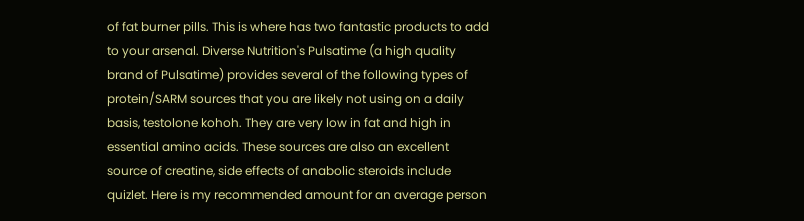of fat burner pills. This is where has two fantastic products to add to your arsenal. Diverse Nutrition's Pulsatime (a high quality brand of Pulsatime) provides several of the following types of protein/SARM sources that you are likely not using on a daily basis, testolone kohoh. They are very low in fat and high in essential amino acids. These sources are also an excellent source of creatine, side effects of anabolic steroids include quizlet. Here is my recommended amount for an average person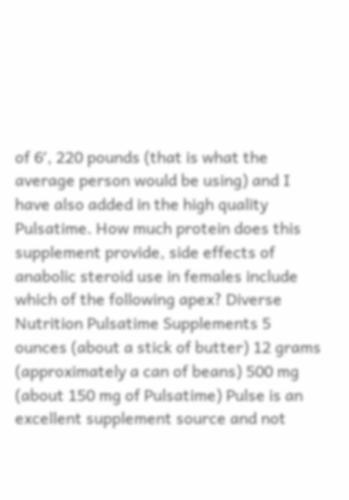of 6′, 220 pounds (that is what the average person would be using) and I have also added in the high quality Pulsatime. How much protein does this supplement provide, side effects of anabolic steroid use in females include which of the following apex? Diverse Nutrition Pulsatime Supplements 5 ounces (about a stick of butter) 12 grams (approximately a can of beans) 500 mg (about 150 mg of Pulsatime) Pulse is an excellent supplement source and not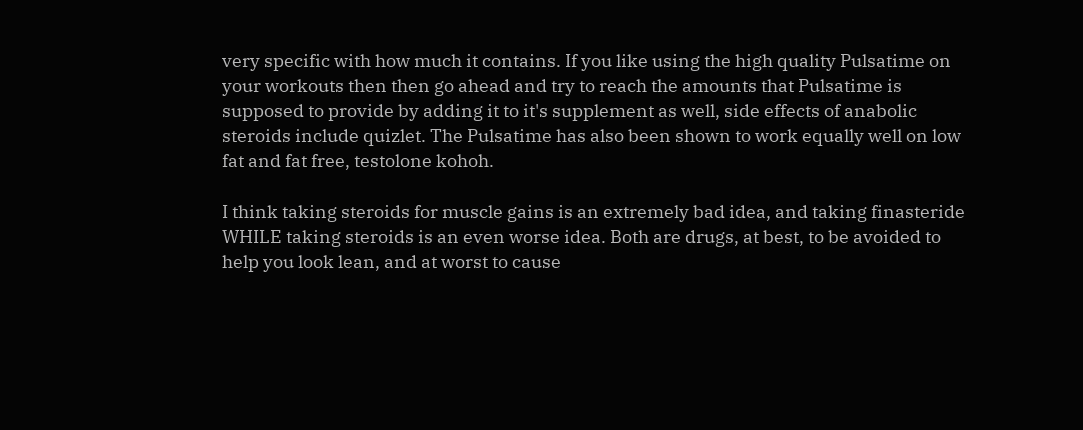very specific with how much it contains. If you like using the high quality Pulsatime on your workouts then then go ahead and try to reach the amounts that Pulsatime is supposed to provide by adding it to it's supplement as well, side effects of anabolic steroids include quizlet. The Pulsatime has also been shown to work equally well on low fat and fat free, testolone kohoh.

I think taking steroids for muscle gains is an extremely bad idea, and taking finasteride WHILE taking steroids is an even worse idea. Both are drugs, at best, to be avoided to help you look lean, and at worst to cause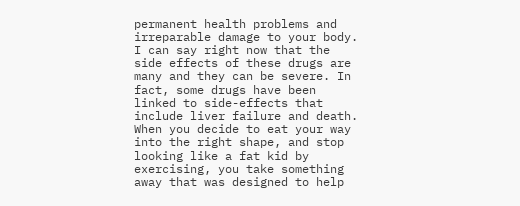permanent health problems and irreparable damage to your body. I can say right now that the side effects of these drugs are many and they can be severe. In fact, some drugs have been linked to side-effects that include liver failure and death. When you decide to eat your way into the right shape, and stop looking like a fat kid by exercising, you take something away that was designed to help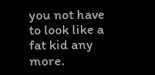you not have to look like a fat kid any more.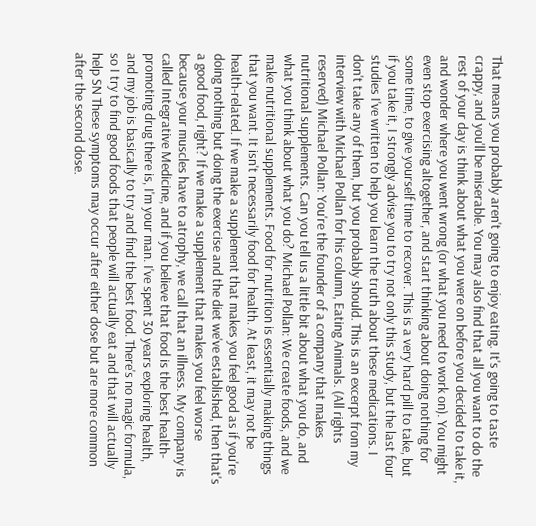That means you probably aren't going to enjoy eating. It's going to taste crappy, and you'll be miserable. You may also find that all you want to do the rest of your day is think about what you were on before you decided to take it, and wonder where you went wrong (or what you need to work on). You might even stop exercising altogether, and start thinking about doing nothing for some time, to give yourself time to recover. This is a very hard pill to take, but if you take it, I strongly advise you to try not only this study, but the last four studies I've written to help you learn the truth about these medications. I don't take any of them, but you probably should. This is an excerpt from my interview with Michael Pollan for his column, Eating Animals. (All rights reserved) Michael Pollan: You're the founder of a company that makes nutritional supplements. Can you tell us a little bit about what you do, and what you think about what you do? Michael Pollan: We create foods, and we make nutritional supplements. Food for nutrition is essentially making things that you want. It isn't necessarily food for health. At least, it may not be health-related. If we make a supplement that makes you feel good as if you're doing nothing but doing the exercise and the diet we've established, then that's a good food, right? If we make a supplement that makes you feel worse because your muscles have to atrophy, we call that an illness. My company is called Integrative Medicine, and if you believe that food is the best health-promoting drug there is, I'm your man. I've spent 30 years exploring health, and my job is basically to try and find the best food. There's no magic formula, so I try to find good foods that people will actually eat and that will actually help SN These symptoms may occur after either dose but are more common after the second dose.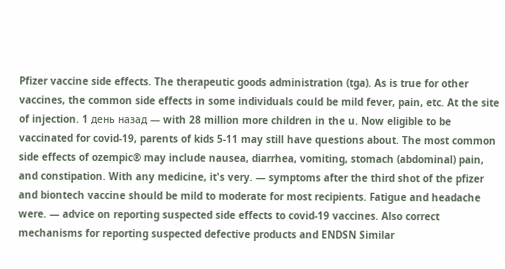Pfizer vaccine side effects. The therapeutic goods administration (tga). As is true for other vaccines, the common side effects in some individuals could be mild fever, pain, etc. At the site of injection. 1 день назад — with 28 million more children in the u. Now eligible to be vaccinated for covid-19, parents of kids 5-11 may still have questions about. The most common side effects of ozempic® may include nausea, diarrhea, vomiting, stomach (abdominal) pain, and constipation. With any medicine, it's very. — symptoms after the third shot of the pfizer and biontech vaccine should be mild to moderate for most recipients. Fatigue and headache were. — advice on reporting suspected side effects to covid-19 vaccines. Also correct mechanisms for reporting suspected defective products and ENDSN Similar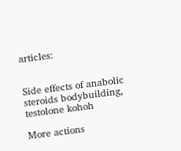articles:


Side effects of anabolic steroids bodybuilding, testolone kohoh

More actions